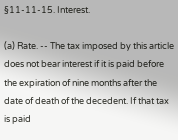§11-11-15. Interest.

(a) Rate. -- The tax imposed by this article does not bear interest if it is paid before the expiration of nine months after the date of death of the decedent. If that tax is paid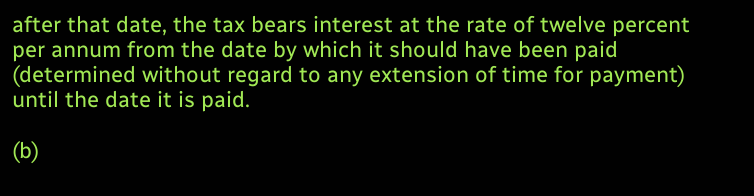after that date, the tax bears interest at the rate of twelve percent per annum from the date by which it should have been paid (determined without regard to any extension of time for payment) until the date it is paid.

(b)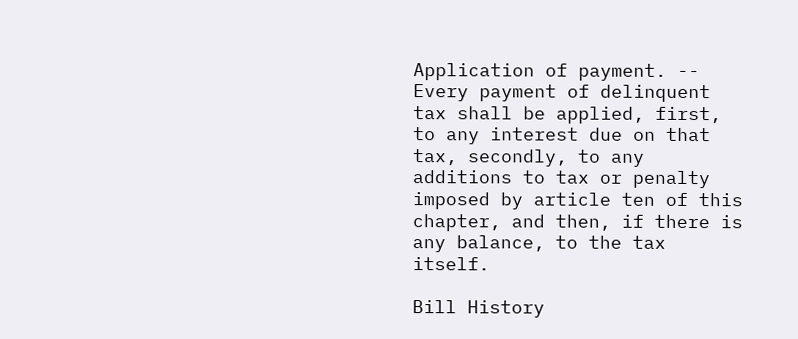Application of payment. -- Every payment of delinquent tax shall be applied, first, to any interest due on that tax, secondly, to any additions to tax or penalty imposed by article ten of this chapter, and then, if there is any balance, to the tax itself.

Bill History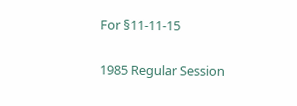For §11-11-15

1985 Regular Session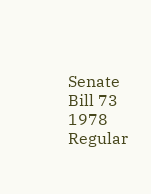Senate Bill 73
1978 Regular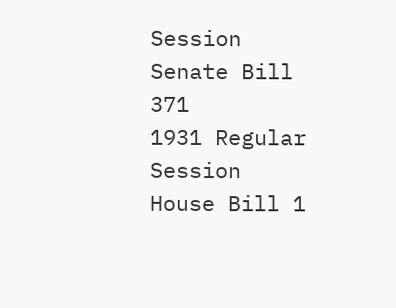Session
Senate Bill 371
1931 Regular Session
House Bill 1